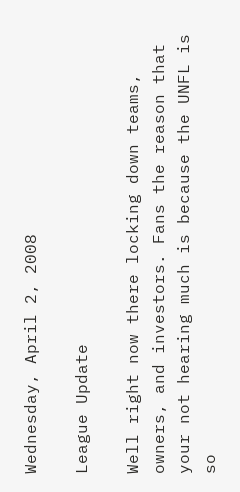Wednesday, April 2, 2008

League Update

Well right now there locking down teams, owners, and investors. Fans the reason that your not hearing much is because the UNFL is so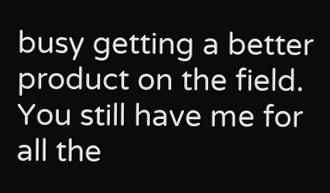busy getting a better product on the field. You still have me for all the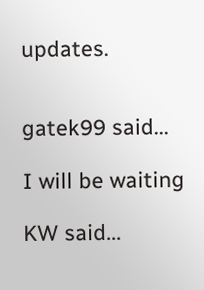updates.


gatek99 said...

I will be waiting

KW said...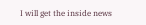I will get the inside news